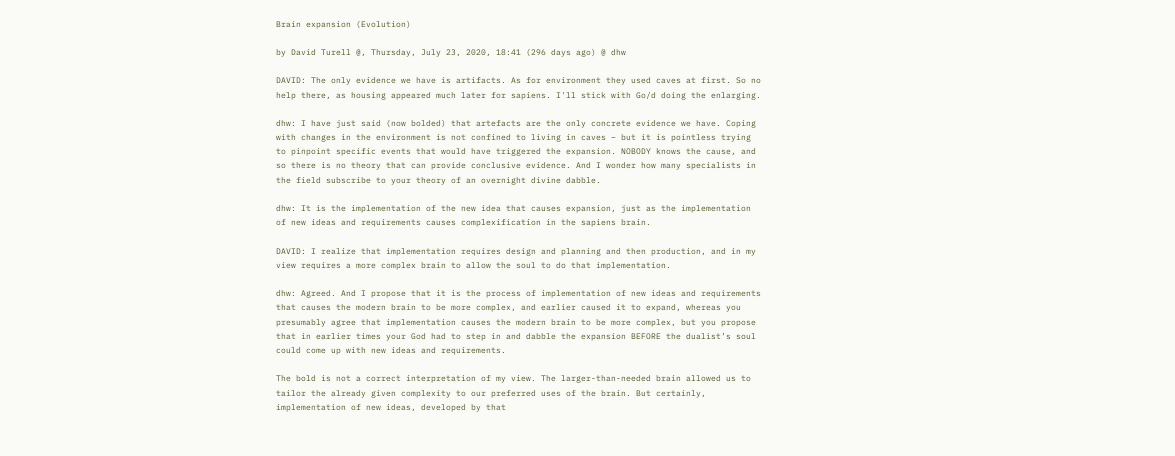Brain expansion (Evolution)

by David Turell @, Thursday, July 23, 2020, 18:41 (296 days ago) @ dhw

DAVID: The only evidence we have is artifacts. As for environment they used caves at first. So no help there, as housing appeared much later for sapiens. I'll stick with Go/d doing the enlarging.

dhw: I have just said (now bolded) that artefacts are the only concrete evidence we have. Coping with changes in the environment is not confined to living in caves – but it is pointless trying to pinpoint specific events that would have triggered the expansion. NOBODY knows the cause, and so there is no theory that can provide conclusive evidence. And I wonder how many specialists in the field subscribe to your theory of an overnight divine dabble.

dhw: It is the implementation of the new idea that causes expansion, just as the implementation of new ideas and requirements causes complexification in the sapiens brain.

DAVID: I realize that implementation requires design and planning and then production, and in my view requires a more complex brain to allow the soul to do that implementation.

dhw: Agreed. And I propose that it is the process of implementation of new ideas and requirements that causes the modern brain to be more complex, and earlier caused it to expand, whereas you presumably agree that implementation causes the modern brain to be more complex, but you propose that in earlier times your God had to step in and dabble the expansion BEFORE the dualist’s soul could come up with new ideas and requirements.

The bold is not a correct interpretation of my view. The larger-than-needed brain allowed us to tailor the already given complexity to our preferred uses of the brain. But certainly, implementation of new ideas, developed by that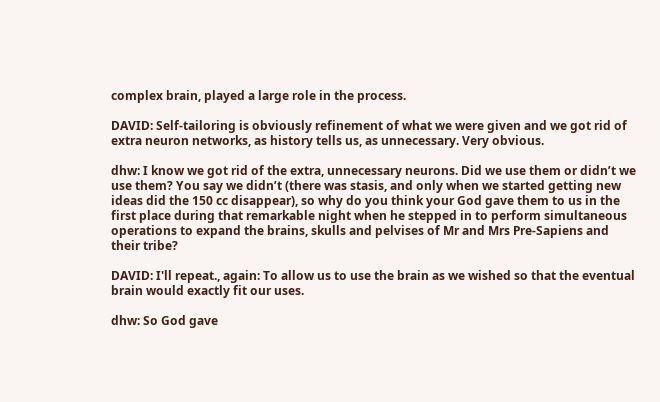complex brain, played a large role in the process.

DAVID: Self-tailoring is obviously refinement of what we were given and we got rid of extra neuron networks, as history tells us, as unnecessary. Very obvious.

dhw: I know we got rid of the extra, unnecessary neurons. Did we use them or didn’t we use them? You say we didn’t (there was stasis, and only when we started getting new ideas did the 150 cc disappear), so why do you think your God gave them to us in the first place during that remarkable night when he stepped in to perform simultaneous operations to expand the brains, skulls and pelvises of Mr and Mrs Pre-Sapiens and their tribe?

DAVID: I'll repeat., again: To allow us to use the brain as we wished so that the eventual brain would exactly fit our uses.

dhw: So God gave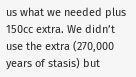us what we needed plus 150cc extra. We didn’t use the extra (270,000 years of stasis) but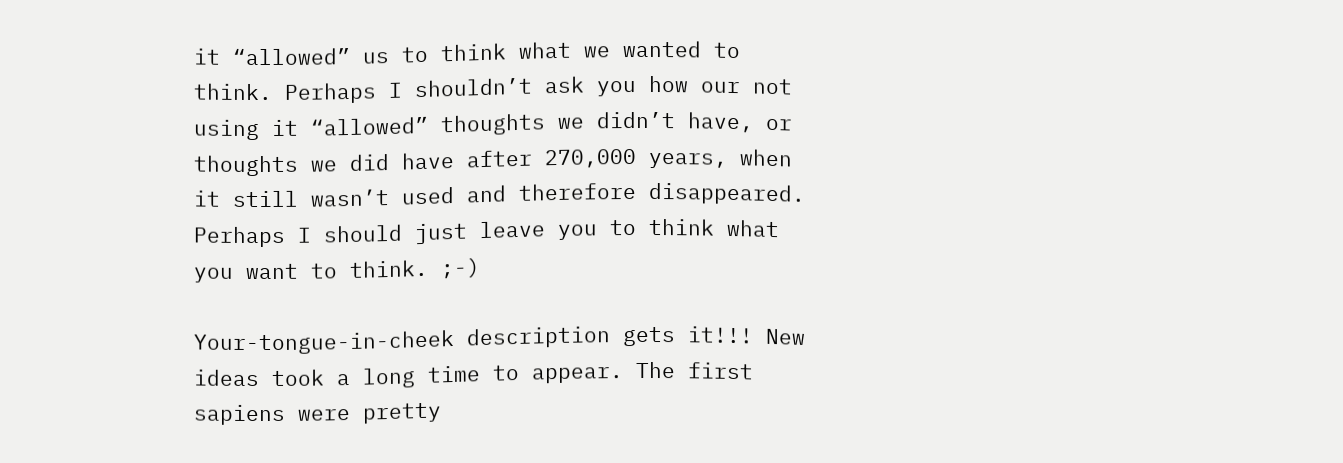it “allowed” us to think what we wanted to think. Perhaps I shouldn’t ask you how our not using it “allowed” thoughts we didn’t have, or thoughts we did have after 270,000 years, when it still wasn’t used and therefore disappeared. Perhaps I should just leave you to think what you want to think. ;-)

Your-tongue-in-cheek description gets it!!! New ideas took a long time to appear. The first sapiens were pretty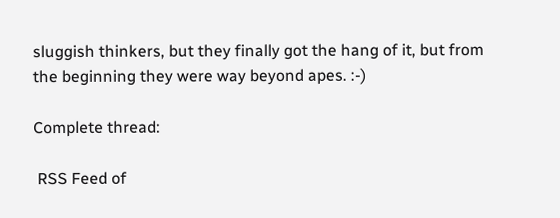sluggish thinkers, but they finally got the hang of it, but from the beginning they were way beyond apes. :-)

Complete thread:

 RSS Feed of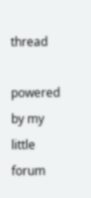thread

powered by my little forum